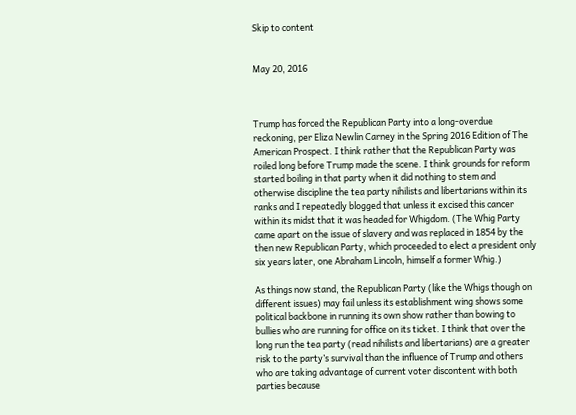Skip to content


May 20, 2016



Trump has forced the Republican Party into a long-overdue reckoning, per Eliza Newlin Carney in the Spring 2016 Edition of The American Prospect. I think rather that the Republican Party was roiled long before Trump made the scene. I think grounds for reform started boiling in that party when it did nothing to stem and otherwise discipline the tea party nihilists and libertarians within its ranks and I repeatedly blogged that unless it excised this cancer within its midst that it was headed for Whigdom. (The Whig Party came apart on the issue of slavery and was replaced in 1854 by the  then new Republican Party, which proceeded to elect a president only six years later, one Abraham Lincoln, himself a former Whig.)

As things now stand, the Republican Party (like the Whigs though on different issues) may fail unless its establishment wing shows some political backbone in running its own show rather than bowing to bullies who are running for office on its ticket. I think that over the long run the tea party (read nihilists and libertarians) are a greater risk to the party’s survival than the influence of Trump and others who are taking advantage of current voter discontent with both parties because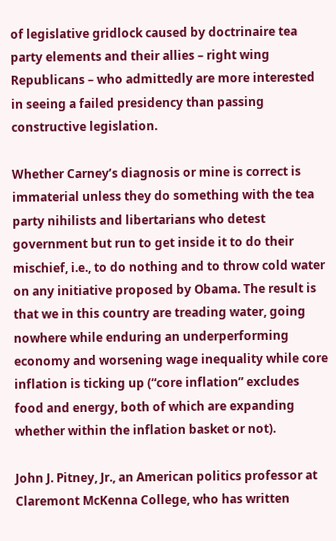of legislative gridlock caused by doctrinaire tea party elements and their allies – right wing Republicans – who admittedly are more interested in seeing a failed presidency than passing constructive legislation.

Whether Carney’s diagnosis or mine is correct is immaterial unless they do something with the tea party nihilists and libertarians who detest government but run to get inside it to do their mischief, i.e., to do nothing and to throw cold water on any initiative proposed by Obama. The result is that we in this country are treading water, going nowhere while enduring an underperforming economy and worsening wage inequality while core inflation is ticking up (“core inflation” excludes food and energy, both of which are expanding whether within the inflation basket or not).

John J. Pitney, Jr., an American politics professor at Claremont McKenna College, who has written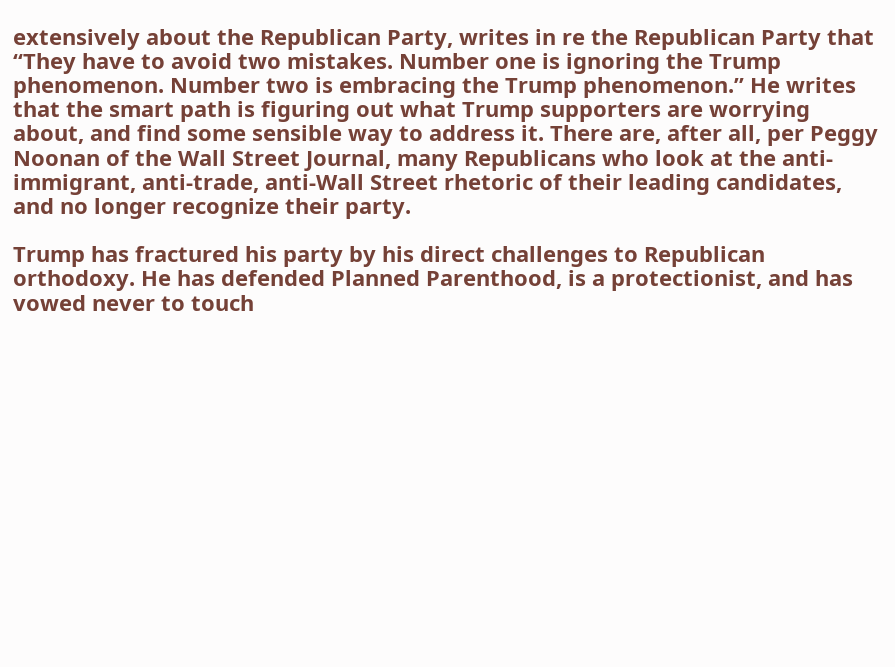extensively about the Republican Party, writes in re the Republican Party that “They have to avoid two mistakes. Number one is ignoring the Trump phenomenon. Number two is embracing the Trump phenomenon.” He writes that the smart path is figuring out what Trump supporters are worrying about, and find some sensible way to address it. There are, after all, per Peggy Noonan of the Wall Street Journal, many Republicans who look at the anti-immigrant, anti-trade, anti-Wall Street rhetoric of their leading candidates, and no longer recognize their party.

Trump has fractured his party by his direct challenges to Republican orthodoxy. He has defended Planned Parenthood, is a protectionist, and has vowed never to touch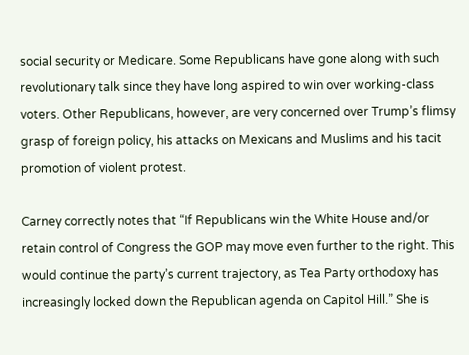social security or Medicare. Some Republicans have gone along with such revolutionary talk since they have long aspired to win over working-class voters. Other Republicans, however, are very concerned over Trump’s flimsy grasp of foreign policy, his attacks on Mexicans and Muslims and his tacit promotion of violent protest.

Carney correctly notes that “If Republicans win the White House and/or retain control of Congress the GOP may move even further to the right. This would continue the party’s current trajectory, as Tea Party orthodoxy has increasingly locked down the Republican agenda on Capitol Hill.” She is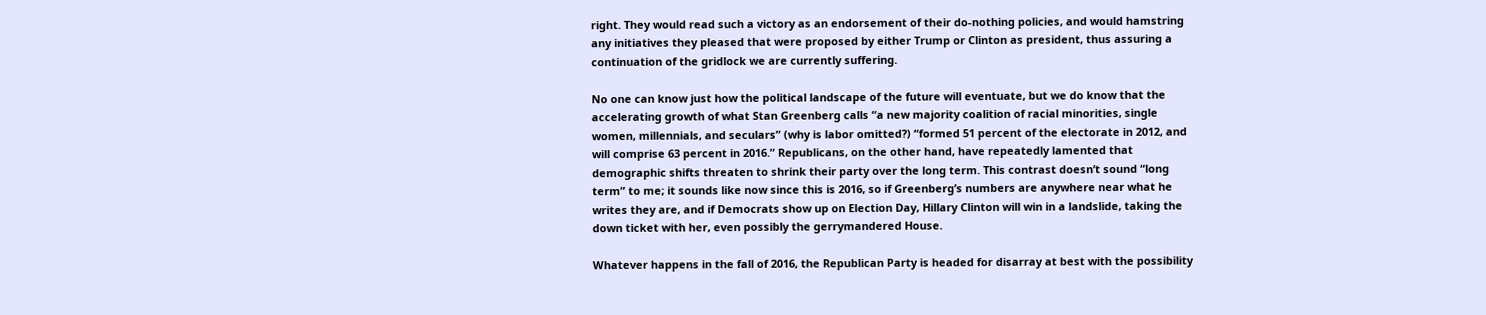right. They would read such a victory as an endorsement of their do-nothing policies, and would hamstring any initiatives they pleased that were proposed by either Trump or Clinton as president, thus assuring a continuation of the gridlock we are currently suffering.

No one can know just how the political landscape of the future will eventuate, but we do know that the accelerating growth of what Stan Greenberg calls “a new majority coalition of racial minorities, single women, millennials, and seculars” (why is labor omitted?) “formed 51 percent of the electorate in 2012, and will comprise 63 percent in 2016.” Republicans, on the other hand, have repeatedly lamented that demographic shifts threaten to shrink their party over the long term. This contrast doesn’t sound “long term” to me; it sounds like now since this is 2016, so if Greenberg’s numbers are anywhere near what he writes they are, and if Democrats show up on Election Day, Hillary Clinton will win in a landslide, taking the down ticket with her, even possibly the gerrymandered House.

Whatever happens in the fall of 2016, the Republican Party is headed for disarray at best with the possibility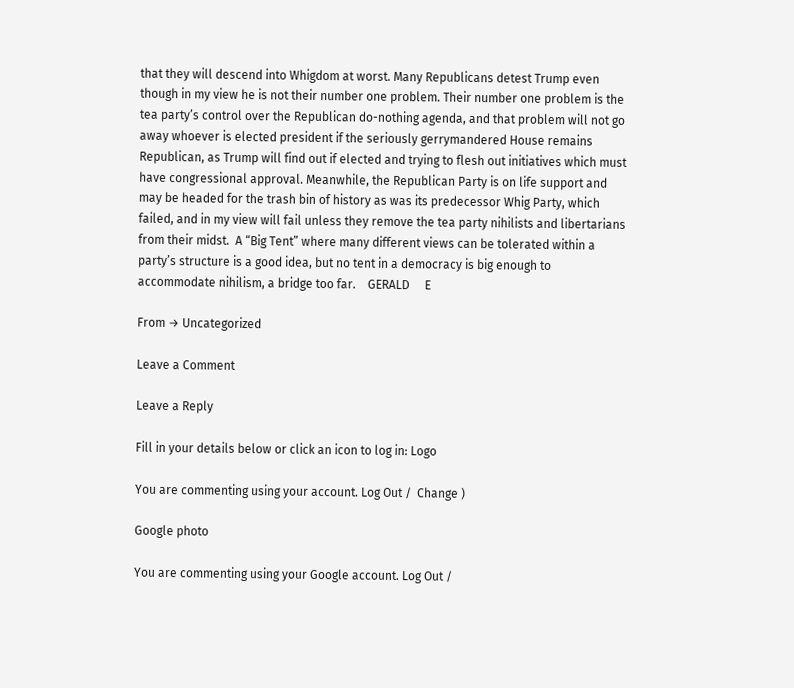that they will descend into Whigdom at worst. Many Republicans detest Trump even though in my view he is not their number one problem. Their number one problem is the tea party’s control over the Republican do-nothing agenda, and that problem will not go away whoever is elected president if the seriously gerrymandered House remains Republican, as Trump will find out if elected and trying to flesh out initiatives which must have congressional approval. Meanwhile, the Republican Party is on life support and may be headed for the trash bin of history as was its predecessor Whig Party, which failed, and in my view will fail unless they remove the tea party nihilists and libertarians from their midst.  A “Big Tent” where many different views can be tolerated within a party’s structure is a good idea, but no tent in a democracy is big enough to accommodate nihilism, a bridge too far.    GERALD     E

From → Uncategorized

Leave a Comment

Leave a Reply

Fill in your details below or click an icon to log in: Logo

You are commenting using your account. Log Out /  Change )

Google photo

You are commenting using your Google account. Log Out /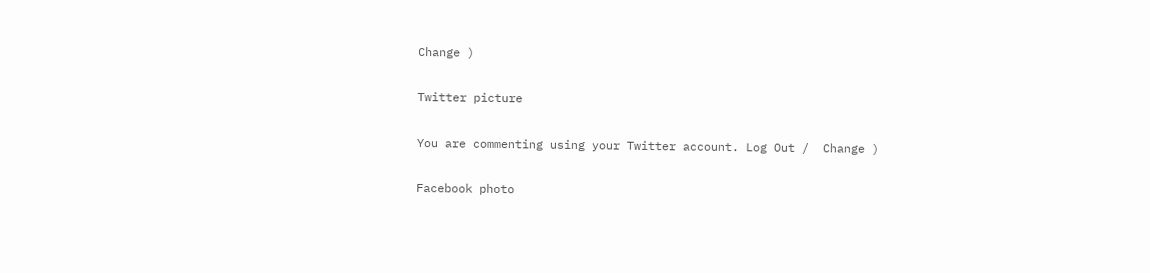Change )

Twitter picture

You are commenting using your Twitter account. Log Out /  Change )

Facebook photo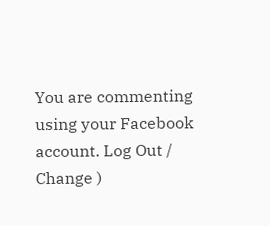You are commenting using your Facebook account. Log Out /  Change )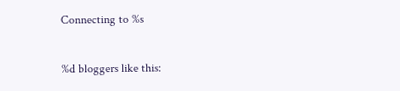Connecting to %s

%d bloggers like this: